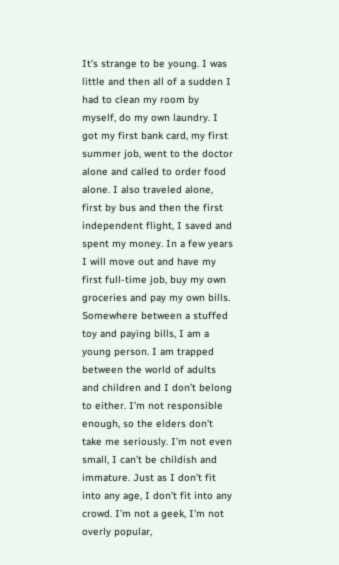It’s strange to be young. I was little and then all of a sudden I had to clean my room by myself, do my own laundry. I got my first bank card, my first summer job, went to the doctor alone and called to order food alone. I also traveled alone, first by bus and then the first independent flight, I saved and spent my money. In a few years I will move out and have my first full-time job, buy my own groceries and pay my own bills. Somewhere between a stuffed toy and paying bills, I am a young person. I am trapped between the world of adults and children and I don’t belong to either. I’m not responsible enough, so the elders don’t take me seriously. I’m not even small, I can’t be childish and immature. Just as I don’t fit into any age, I don’t fit into any crowd. I’m not a geek, I’m not overly popular,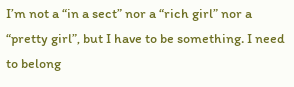I’m not a “in a sect” nor a “rich girl” nor a “pretty girl”, but I have to be something. I need to belong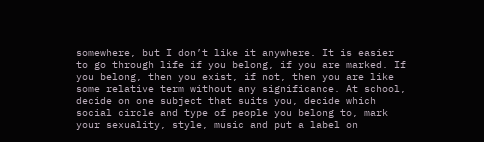somewhere, but I don’t like it anywhere. It is easier to go through life if you belong, if you are marked. If you belong, then you exist, if not, then you are like some relative term without any significance. At school, decide on one subject that suits you, decide which social circle and type of people you belong to, mark your sexuality, style, music and put a label on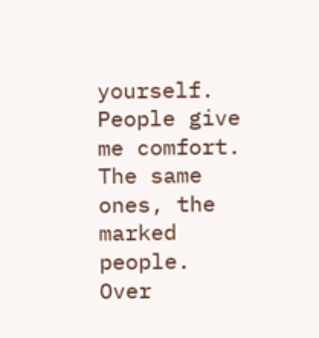yourself. People give me comfort. The same ones, the marked people. Over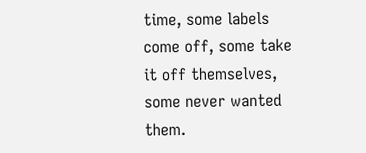time, some labels come off, some take it off themselves, some never wanted them.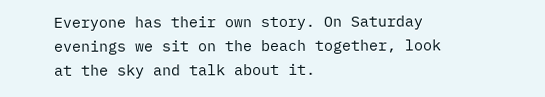Everyone has their own story. On Saturday evenings we sit on the beach together, look at the sky and talk about it.